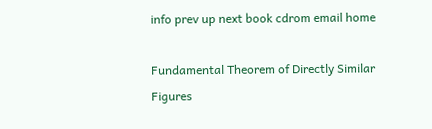info prev up next book cdrom email home

Fundamental Theorem of Directly Similar Figures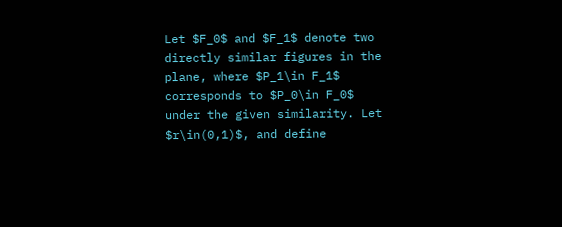Let $F_0$ and $F_1$ denote two directly similar figures in the plane, where $P_1\in F_1$ corresponds to $P_0\in F_0$ under the given similarity. Let $r\in(0,1)$, and define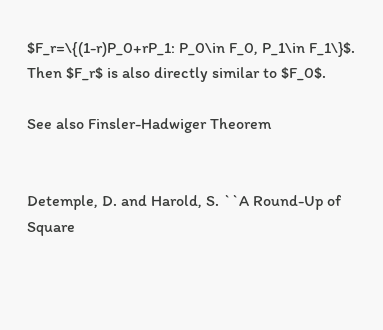$F_r=\{(1-r)P_0+rP_1: P_0\in F_0, P_1\in F_1\}$. Then $F_r$ is also directly similar to $F_0$.

See also Finsler-Hadwiger Theorem


Detemple, D. and Harold, S. ``A Round-Up of Square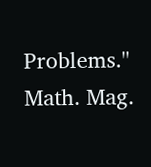Problems.'' Math. Mag.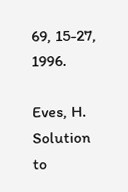69, 15-27, 1996.

Eves, H. Solution to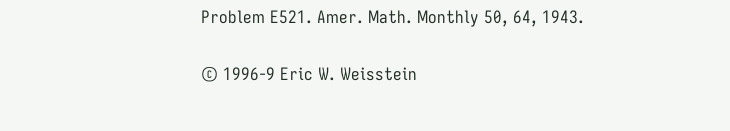Problem E521. Amer. Math. Monthly 50, 64, 1943.

© 1996-9 Eric W. Weisstein